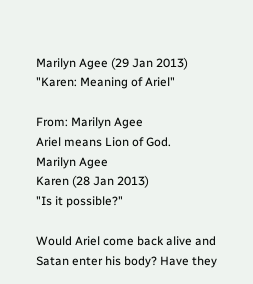Marilyn Agee (29 Jan 2013)
"Karen: Meaning of Ariel"

From: Marilyn Agee
Ariel means Lion of God.
Marilyn Agee
Karen (28 Jan 2013)
"Is it possible?"

Would Ariel come back alive and Satan enter his body? Have they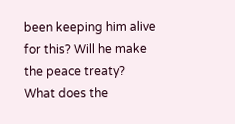been keeping him alive for this? Will he make the peace treaty? What does the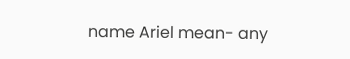name Ariel mean- any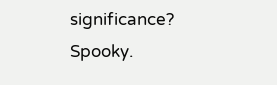significance? Spooky.